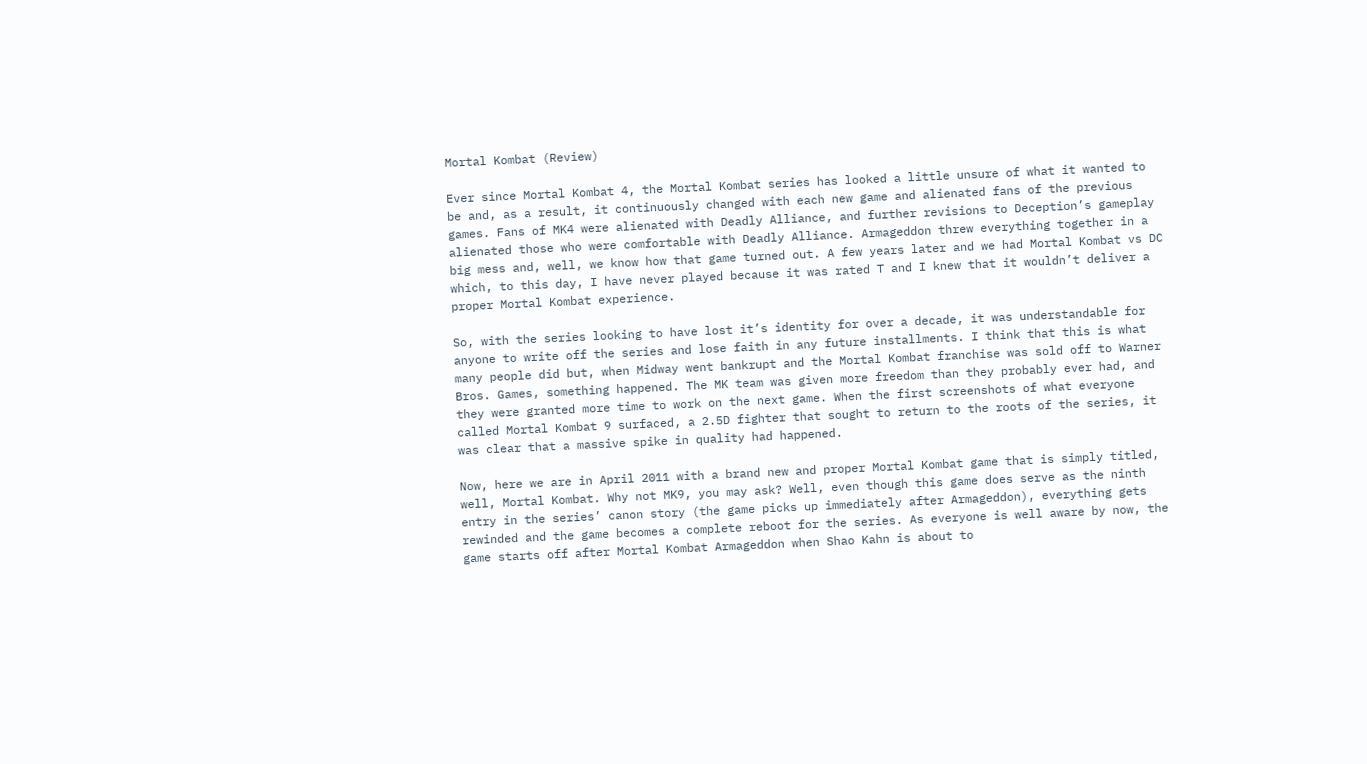Mortal Kombat (Review)

Ever since Mortal Kombat 4, the Mortal Kombat series has looked a little unsure of what it wanted to be and, as a result, it continuously changed with each new game and alienated fans of the previous games. Fans of MK4 were alienated with Deadly Alliance, and further revisions to Deception’s gameplay alienated those who were comfortable with Deadly Alliance. Armageddon threw everything together in a big mess and, well, we know how that game turned out. A few years later and we had Mortal Kombat vs DC which, to this day, I have never played because it was rated T and I knew that it wouldn’t deliver a proper Mortal Kombat experience.

So, with the series looking to have lost it’s identity for over a decade, it was understandable for anyone to write off the series and lose faith in any future installments. I think that this is what many people did but, when Midway went bankrupt and the Mortal Kombat franchise was sold off to Warner Bros. Games, something happened. The MK team was given more freedom than they probably ever had, and they were granted more time to work on the next game. When the first screenshots of what everyone called Mortal Kombat 9 surfaced, a 2.5D fighter that sought to return to the roots of the series, it was clear that a massive spike in quality had happened.

Now, here we are in April 2011 with a brand new and proper Mortal Kombat game that is simply titled, well, Mortal Kombat. Why not MK9, you may ask? Well, even though this game does serve as the ninth entry in the series’ canon story (the game picks up immediately after Armageddon), everything gets rewinded and the game becomes a complete reboot for the series. As everyone is well aware by now, the game starts off after Mortal Kombat Armageddon when Shao Kahn is about to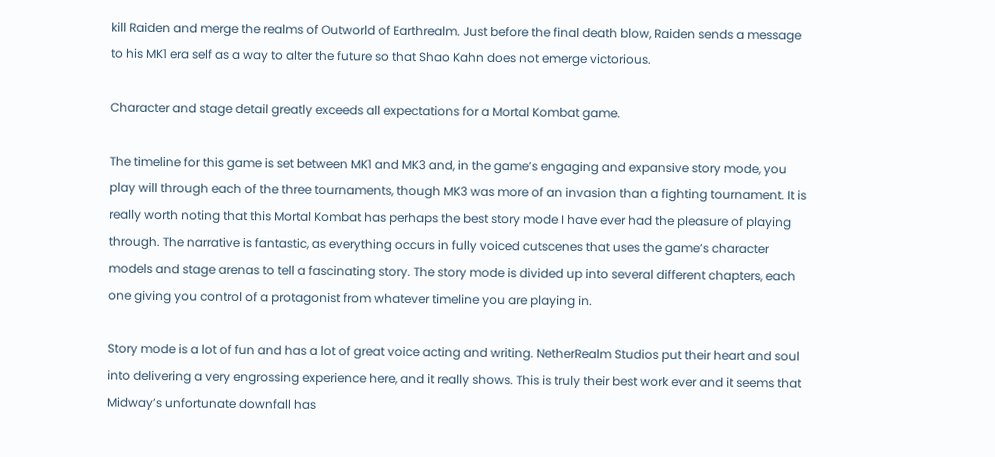kill Raiden and merge the realms of Outworld of Earthrealm. Just before the final death blow, Raiden sends a message to his MK1 era self as a way to alter the future so that Shao Kahn does not emerge victorious.

Character and stage detail greatly exceeds all expectations for a Mortal Kombat game.

The timeline for this game is set between MK1 and MK3 and, in the game’s engaging and expansive story mode, you play will through each of the three tournaments, though MK3 was more of an invasion than a fighting tournament. It is really worth noting that this Mortal Kombat has perhaps the best story mode I have ever had the pleasure of playing through. The narrative is fantastic, as everything occurs in fully voiced cutscenes that uses the game’s character models and stage arenas to tell a fascinating story. The story mode is divided up into several different chapters, each one giving you control of a protagonist from whatever timeline you are playing in.

Story mode is a lot of fun and has a lot of great voice acting and writing. NetherRealm Studios put their heart and soul into delivering a very engrossing experience here, and it really shows. This is truly their best work ever and it seems that Midway’s unfortunate downfall has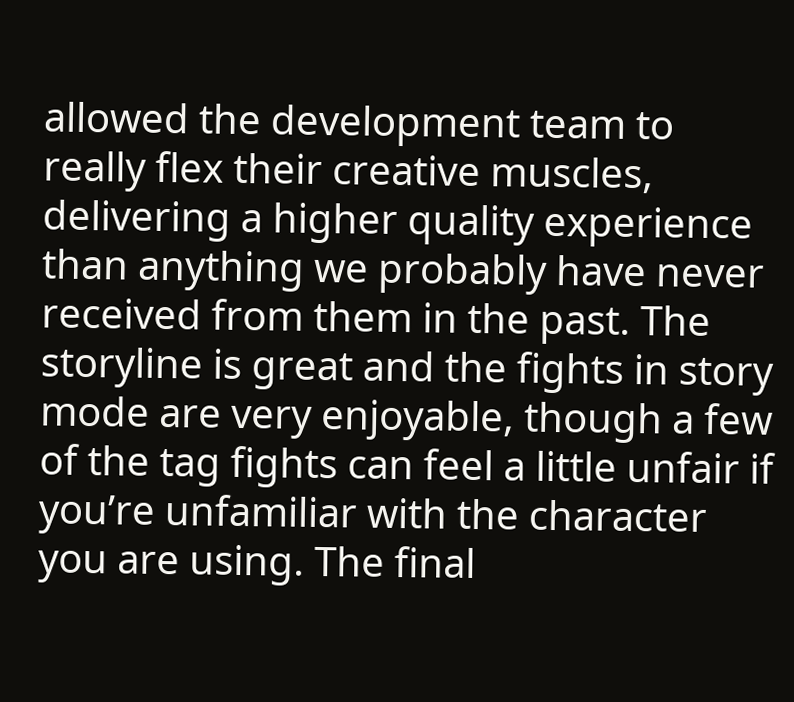allowed the development team to really flex their creative muscles, delivering a higher quality experience than anything we probably have never received from them in the past. The storyline is great and the fights in story mode are very enjoyable, though a few of the tag fights can feel a little unfair if you’re unfamiliar with the character you are using. The final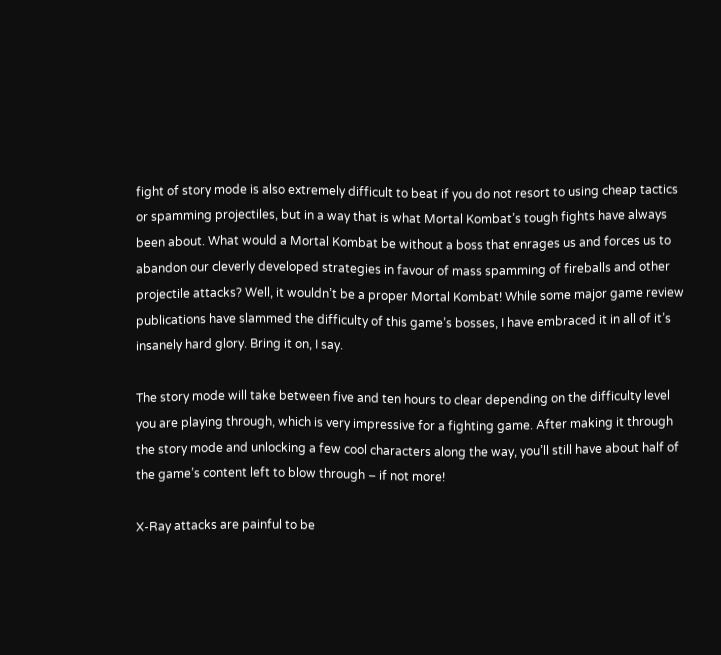fight of story mode is also extremely difficult to beat if you do not resort to using cheap tactics or spamming projectiles, but in a way that is what Mortal Kombat’s tough fights have always been about. What would a Mortal Kombat be without a boss that enrages us and forces us to abandon our cleverly developed strategies in favour of mass spamming of fireballs and other projectile attacks? Well, it wouldn’t be a proper Mortal Kombat! While some major game review publications have slammed the difficulty of this game’s bosses, I have embraced it in all of it’s insanely hard glory. Bring it on, I say.

The story mode will take between five and ten hours to clear depending on the difficulty level you are playing through, which is very impressive for a fighting game. After making it through the story mode and unlocking a few cool characters along the way, you’ll still have about half of the game’s content left to blow through – if not more!

X-Ray attacks are painful to be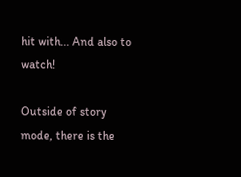hit with... And also to watch!

Outside of story mode, there is the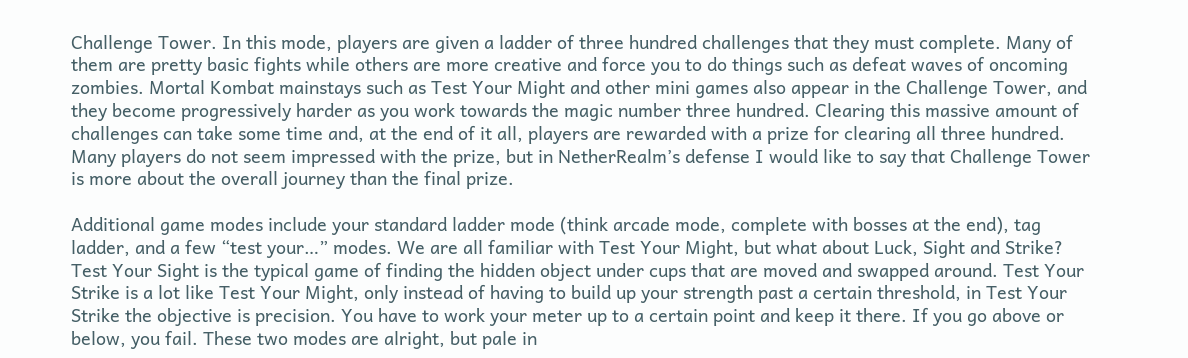Challenge Tower. In this mode, players are given a ladder of three hundred challenges that they must complete. Many of them are pretty basic fights while others are more creative and force you to do things such as defeat waves of oncoming zombies. Mortal Kombat mainstays such as Test Your Might and other mini games also appear in the Challenge Tower, and they become progressively harder as you work towards the magic number three hundred. Clearing this massive amount of challenges can take some time and, at the end of it all, players are rewarded with a prize for clearing all three hundred. Many players do not seem impressed with the prize, but in NetherRealm’s defense I would like to say that Challenge Tower is more about the overall journey than the final prize.

Additional game modes include your standard ladder mode (think arcade mode, complete with bosses at the end), tag ladder, and a few “test your…” modes. We are all familiar with Test Your Might, but what about Luck, Sight and Strike? Test Your Sight is the typical game of finding the hidden object under cups that are moved and swapped around. Test Your Strike is a lot like Test Your Might, only instead of having to build up your strength past a certain threshold, in Test Your Strike the objective is precision. You have to work your meter up to a certain point and keep it there. If you go above or below, you fail. These two modes are alright, but pale in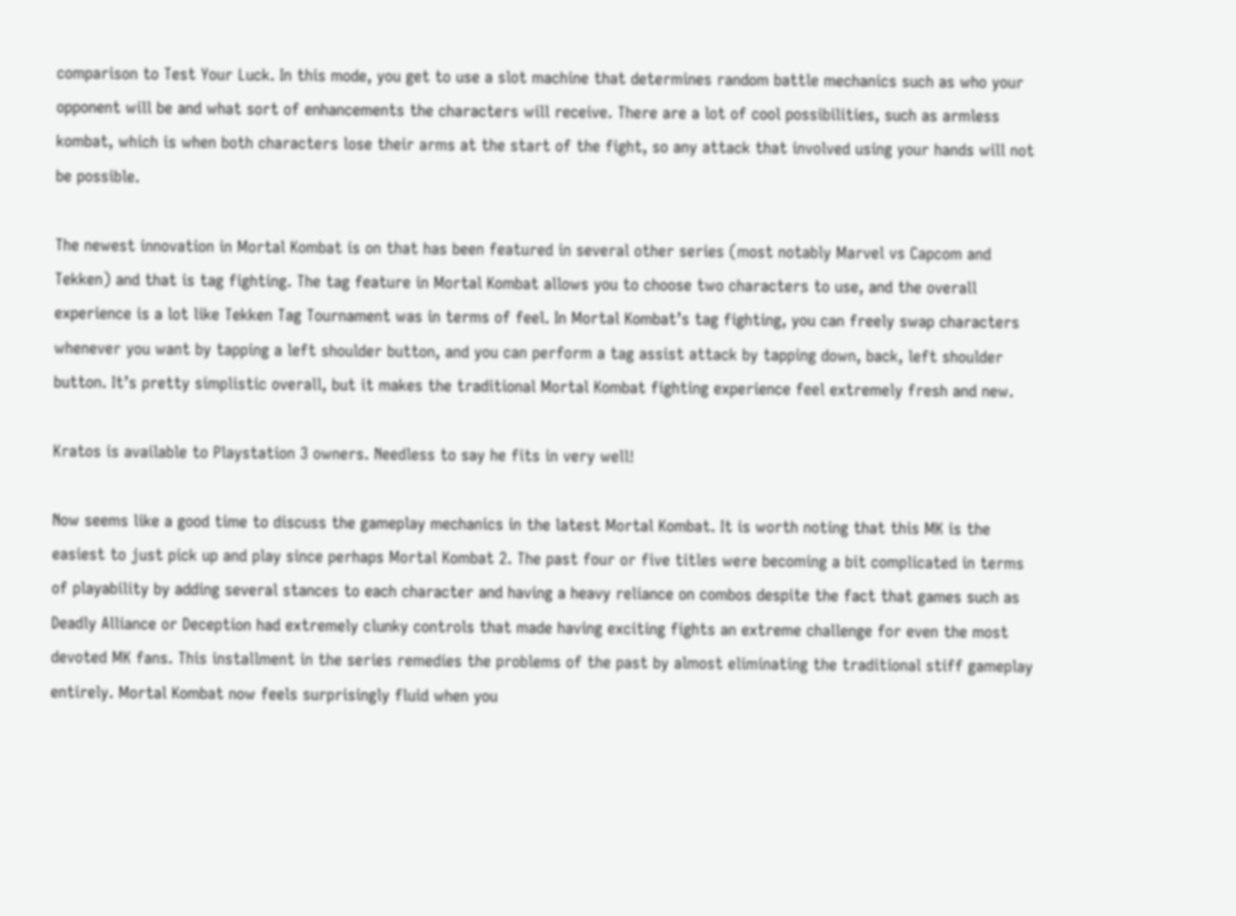comparison to Test Your Luck. In this mode, you get to use a slot machine that determines random battle mechanics such as who your opponent will be and what sort of enhancements the characters will receive. There are a lot of cool possibilities, such as armless kombat, which is when both characters lose their arms at the start of the fight, so any attack that involved using your hands will not be possible.

The newest innovation in Mortal Kombat is on that has been featured in several other series (most notably Marvel vs Capcom and Tekken) and that is tag fighting. The tag feature in Mortal Kombat allows you to choose two characters to use, and the overall experience is a lot like Tekken Tag Tournament was in terms of feel. In Mortal Kombat’s tag fighting, you can freely swap characters whenever you want by tapping a left shoulder button, and you can perform a tag assist attack by tapping down, back, left shoulder button. It’s pretty simplistic overall, but it makes the traditional Mortal Kombat fighting experience feel extremely fresh and new.

Kratos is available to Playstation 3 owners. Needless to say he fits in very well!

Now seems like a good time to discuss the gameplay mechanics in the latest Mortal Kombat. It is worth noting that this MK is the easiest to just pick up and play since perhaps Mortal Kombat 2. The past four or five titles were becoming a bit complicated in terms of playability by adding several stances to each character and having a heavy reliance on combos despite the fact that games such as Deadly Alliance or Deception had extremely clunky controls that made having exciting fights an extreme challenge for even the most devoted MK fans. This installment in the series remedies the problems of the past by almost eliminating the traditional stiff gameplay entirely. Mortal Kombat now feels surprisingly fluid when you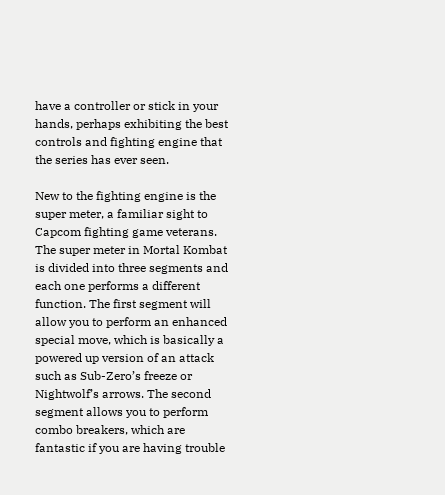have a controller or stick in your hands, perhaps exhibiting the best controls and fighting engine that the series has ever seen.

New to the fighting engine is the super meter, a familiar sight to Capcom fighting game veterans. The super meter in Mortal Kombat is divided into three segments and each one performs a different function. The first segment will allow you to perform an enhanced special move, which is basically a powered up version of an attack such as Sub-Zero’s freeze or Nightwolf’s arrows. The second segment allows you to perform combo breakers, which are fantastic if you are having trouble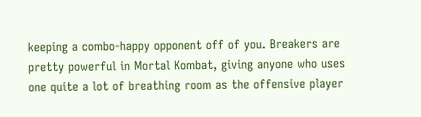keeping a combo-happy opponent off of you. Breakers are pretty powerful in Mortal Kombat, giving anyone who uses one quite a lot of breathing room as the offensive player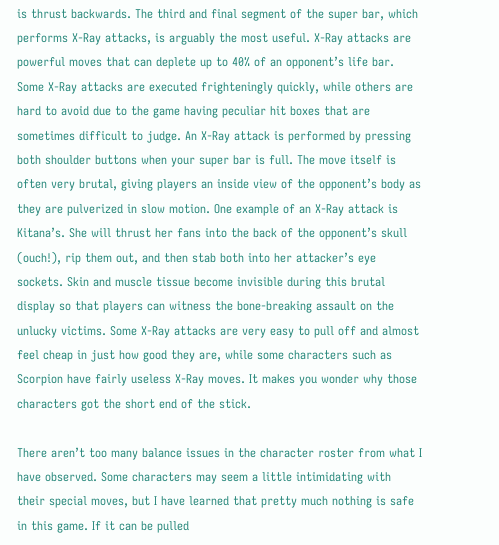is thrust backwards. The third and final segment of the super bar, which performs X-Ray attacks, is arguably the most useful. X-Ray attacks are powerful moves that can deplete up to 40% of an opponent’s life bar. Some X-Ray attacks are executed frighteningly quickly, while others are hard to avoid due to the game having peculiar hit boxes that are sometimes difficult to judge. An X-Ray attack is performed by pressing both shoulder buttons when your super bar is full. The move itself is often very brutal, giving players an inside view of the opponent’s body as they are pulverized in slow motion. One example of an X-Ray attack is Kitana’s. She will thrust her fans into the back of the opponent’s skull (ouch!), rip them out, and then stab both into her attacker’s eye sockets. Skin and muscle tissue become invisible during this brutal display so that players can witness the bone-breaking assault on the unlucky victims. Some X-Ray attacks are very easy to pull off and almost feel cheap in just how good they are, while some characters such as Scorpion have fairly useless X-Ray moves. It makes you wonder why those characters got the short end of the stick.

There aren’t too many balance issues in the character roster from what I have observed. Some characters may seem a little intimidating with their special moves, but I have learned that pretty much nothing is safe in this game. If it can be pulled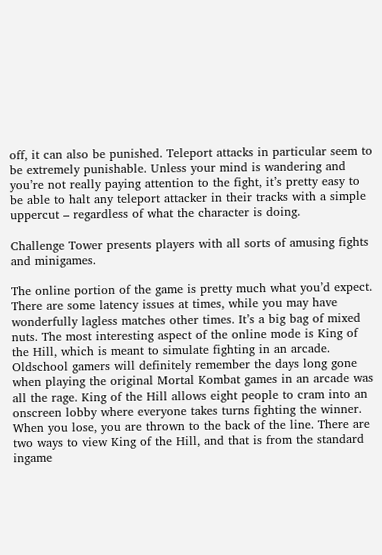off, it can also be punished. Teleport attacks in particular seem to be extremely punishable. Unless your mind is wandering and you’re not really paying attention to the fight, it’s pretty easy to be able to halt any teleport attacker in their tracks with a simple uppercut – regardless of what the character is doing.

Challenge Tower presents players with all sorts of amusing fights and minigames.

The online portion of the game is pretty much what you’d expect. There are some latency issues at times, while you may have wonderfully lagless matches other times. It’s a big bag of mixed nuts. The most interesting aspect of the online mode is King of the Hill, which is meant to simulate fighting in an arcade. Oldschool gamers will definitely remember the days long gone when playing the original Mortal Kombat games in an arcade was all the rage. King of the Hill allows eight people to cram into an onscreen lobby where everyone takes turns fighting the winner. When you lose, you are thrown to the back of the line. There are two ways to view King of the Hill, and that is from the standard ingame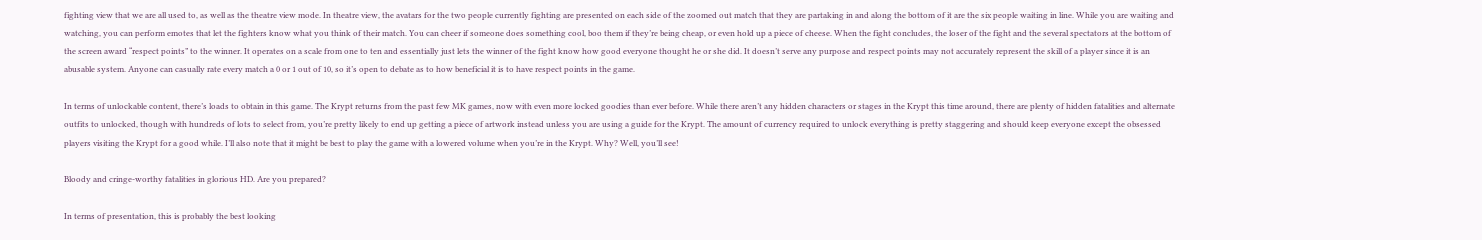fighting view that we are all used to, as well as the theatre view mode. In theatre view, the avatars for the two people currently fighting are presented on each side of the zoomed out match that they are partaking in and along the bottom of it are the six people waiting in line. While you are waiting and watching, you can perform emotes that let the fighters know what you think of their match. You can cheer if someone does something cool, boo them if they’re being cheap, or even hold up a piece of cheese. When the fight concludes, the loser of the fight and the several spectators at the bottom of the screen award “respect points” to the winner. It operates on a scale from one to ten and essentially just lets the winner of the fight know how good everyone thought he or she did. It doesn’t serve any purpose and respect points may not accurately represent the skill of a player since it is an abusable system. Anyone can casually rate every match a 0 or 1 out of 10, so it’s open to debate as to how beneficial it is to have respect points in the game.

In terms of unlockable content, there’s loads to obtain in this game. The Krypt returns from the past few MK games, now with even more locked goodies than ever before. While there aren’t any hidden characters or stages in the Krypt this time around, there are plenty of hidden fatalities and alternate outfits to unlocked, though with hundreds of lots to select from, you’re pretty likely to end up getting a piece of artwork instead unless you are using a guide for the Krypt. The amount of currency required to unlock everything is pretty staggering and should keep everyone except the obsessed players visiting the Krypt for a good while. I’ll also note that it might be best to play the game with a lowered volume when you’re in the Krypt. Why? Well, you’ll see!

Bloody and cringe-worthy fatalities in glorious HD. Are you prepared?

In terms of presentation, this is probably the best looking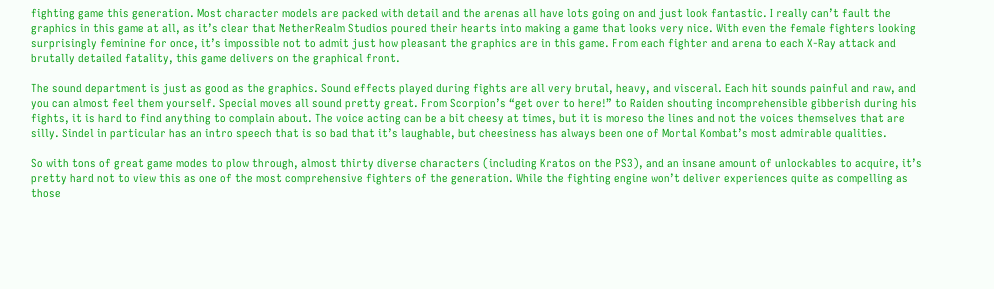fighting game this generation. Most character models are packed with detail and the arenas all have lots going on and just look fantastic. I really can’t fault the graphics in this game at all, as it’s clear that NetherRealm Studios poured their hearts into making a game that looks very nice. With even the female fighters looking surprisingly feminine for once, it’s impossible not to admit just how pleasant the graphics are in this game. From each fighter and arena to each X-Ray attack and brutally detailed fatality, this game delivers on the graphical front.

The sound department is just as good as the graphics. Sound effects played during fights are all very brutal, heavy, and visceral. Each hit sounds painful and raw, and you can almost feel them yourself. Special moves all sound pretty great. From Scorpion’s “get over to here!” to Raiden shouting incomprehensible gibberish during his fights, it is hard to find anything to complain about. The voice acting can be a bit cheesy at times, but it is moreso the lines and not the voices themselves that are silly. Sindel in particular has an intro speech that is so bad that it’s laughable, but cheesiness has always been one of Mortal Kombat’s most admirable qualities.

So with tons of great game modes to plow through, almost thirty diverse characters (including Kratos on the PS3), and an insane amount of unlockables to acquire, it’s pretty hard not to view this as one of the most comprehensive fighters of the generation. While the fighting engine won’t deliver experiences quite as compelling as those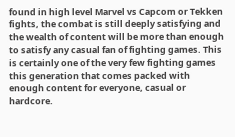found in high level Marvel vs Capcom or Tekken fights, the combat is still deeply satisfying and the wealth of content will be more than enough to satisfy any casual fan of fighting games. This is certainly one of the very few fighting games this generation that comes packed with enough content for everyone, casual or hardcore.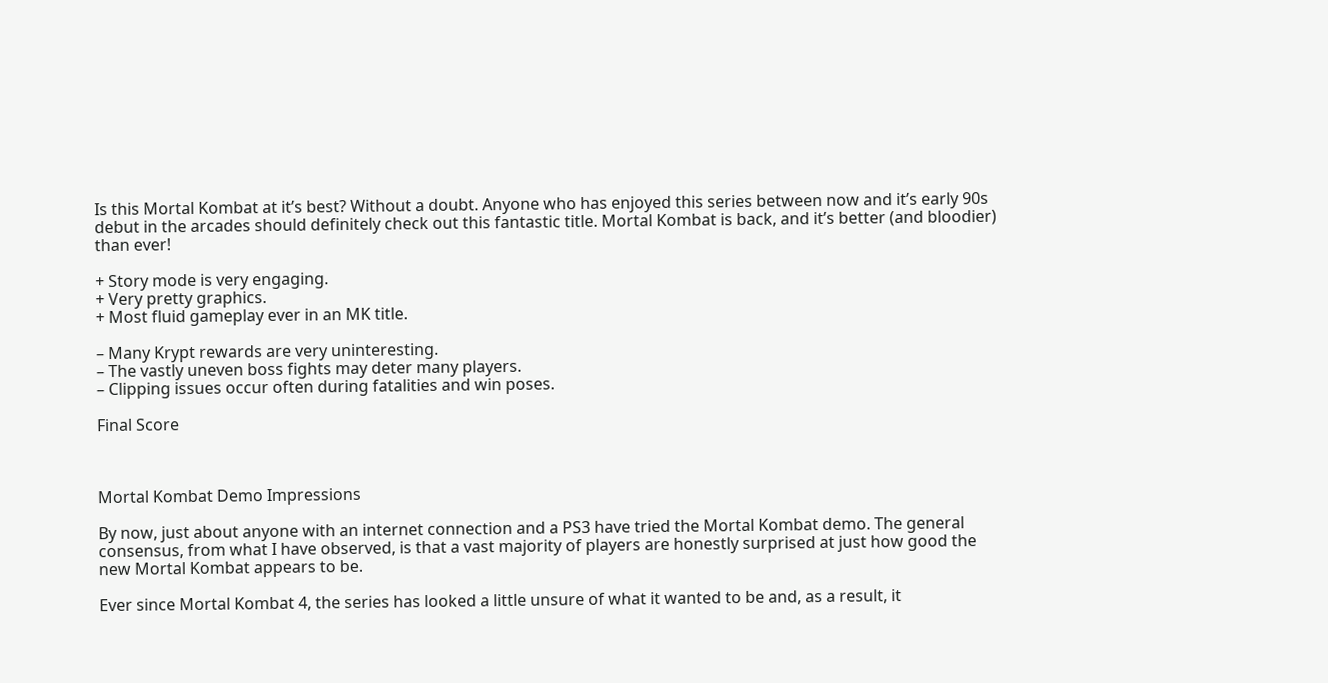Is this Mortal Kombat at it’s best? Without a doubt. Anyone who has enjoyed this series between now and it’s early 90s debut in the arcades should definitely check out this fantastic title. Mortal Kombat is back, and it’s better (and bloodier) than ever!

+ Story mode is very engaging.
+ Very pretty graphics.
+ Most fluid gameplay ever in an MK title.

– Many Krypt rewards are very uninteresting.
– The vastly uneven boss fights may deter many players.
– Clipping issues occur often during fatalities and win poses.

Final Score



Mortal Kombat Demo Impressions

By now, just about anyone with an internet connection and a PS3 have tried the Mortal Kombat demo. The general consensus, from what I have observed, is that a vast majority of players are honestly surprised at just how good the new Mortal Kombat appears to be.

Ever since Mortal Kombat 4, the series has looked a little unsure of what it wanted to be and, as a result, it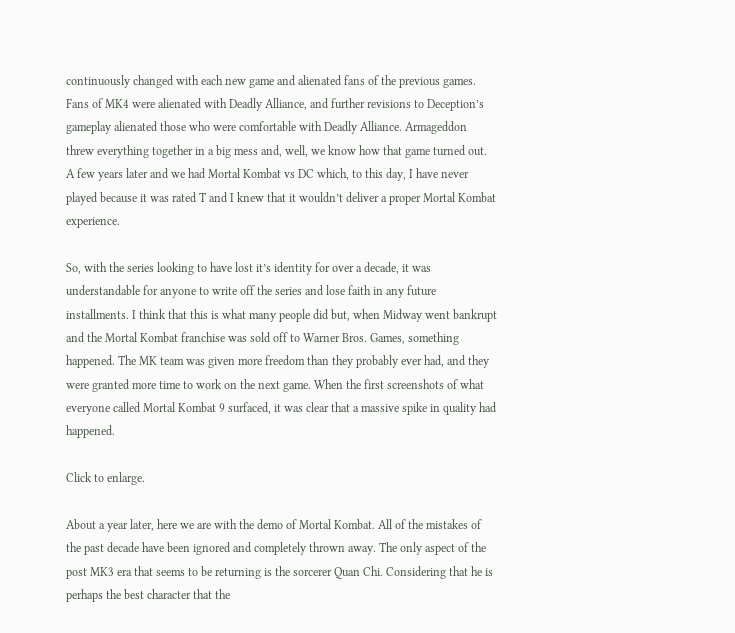continuously changed with each new game and alienated fans of the previous games. Fans of MK4 were alienated with Deadly Alliance, and further revisions to Deception’s gameplay alienated those who were comfortable with Deadly Alliance. Armageddon threw everything together in a big mess and, well, we know how that game turned out. A few years later and we had Mortal Kombat vs DC which, to this day, I have never played because it was rated T and I knew that it wouldn’t deliver a proper Mortal Kombat experience.

So, with the series looking to have lost it’s identity for over a decade, it was understandable for anyone to write off the series and lose faith in any future installments. I think that this is what many people did but, when Midway went bankrupt and the Mortal Kombat franchise was sold off to Warner Bros. Games, something happened. The MK team was given more freedom than they probably ever had, and they were granted more time to work on the next game. When the first screenshots of what everyone called Mortal Kombat 9 surfaced, it was clear that a massive spike in quality had happened.

Click to enlarge.

About a year later, here we are with the demo of Mortal Kombat. All of the mistakes of the past decade have been ignored and completely thrown away. The only aspect of the post MK3 era that seems to be returning is the sorcerer Quan Chi. Considering that he is perhaps the best character that the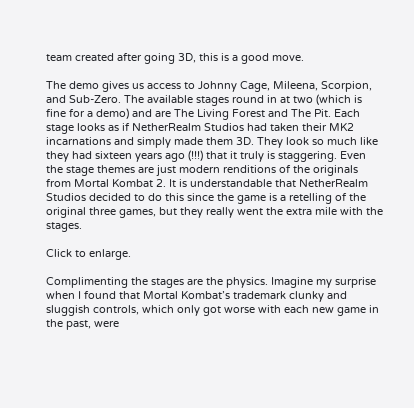team created after going 3D, this is a good move.

The demo gives us access to Johnny Cage, Mileena, Scorpion, and Sub-Zero. The available stages round in at two (which is fine for a demo) and are The Living Forest and The Pit. Each stage looks as if NetherRealm Studios had taken their MK2 incarnations and simply made them 3D. They look so much like they had sixteen years ago (!!!) that it truly is staggering. Even the stage themes are just modern renditions of the originals from Mortal Kombat 2. It is understandable that NetherRealm Studios decided to do this since the game is a retelling of the original three games, but they really went the extra mile with the stages.

Click to enlarge.

Complimenting the stages are the physics. Imagine my surprise when I found that Mortal Kombat’s trademark clunky and sluggish controls, which only got worse with each new game in the past, were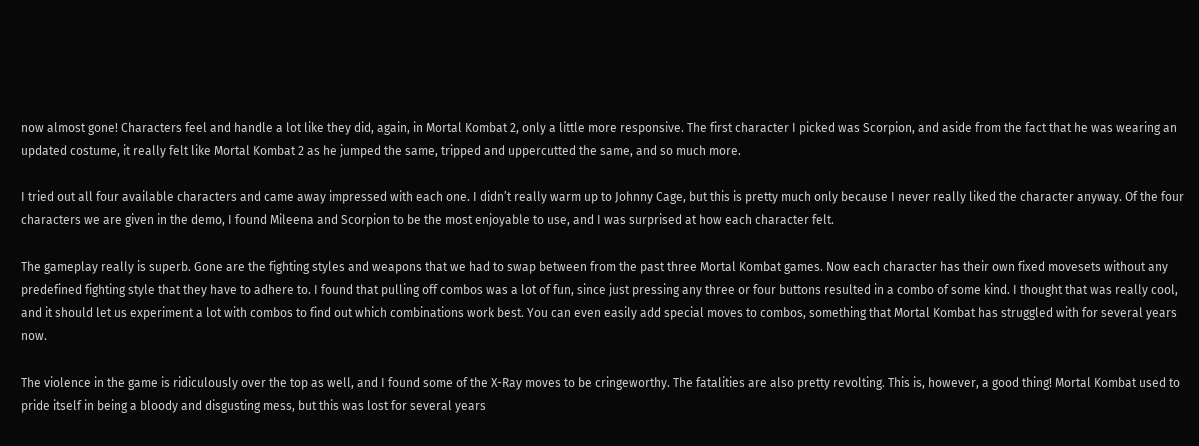now almost gone! Characters feel and handle a lot like they did, again, in Mortal Kombat 2, only a little more responsive. The first character I picked was Scorpion, and aside from the fact that he was wearing an updated costume, it really felt like Mortal Kombat 2 as he jumped the same, tripped and uppercutted the same, and so much more.

I tried out all four available characters and came away impressed with each one. I didn’t really warm up to Johnny Cage, but this is pretty much only because I never really liked the character anyway. Of the four characters we are given in the demo, I found Mileena and Scorpion to be the most enjoyable to use, and I was surprised at how each character felt.

The gameplay really is superb. Gone are the fighting styles and weapons that we had to swap between from the past three Mortal Kombat games. Now each character has their own fixed movesets without any predefined fighting style that they have to adhere to. I found that pulling off combos was a lot of fun, since just pressing any three or four buttons resulted in a combo of some kind. I thought that was really cool, and it should let us experiment a lot with combos to find out which combinations work best. You can even easily add special moves to combos, something that Mortal Kombat has struggled with for several years now.

The violence in the game is ridiculously over the top as well, and I found some of the X-Ray moves to be cringeworthy. The fatalities are also pretty revolting. This is, however, a good thing! Mortal Kombat used to pride itself in being a bloody and disgusting mess, but this was lost for several years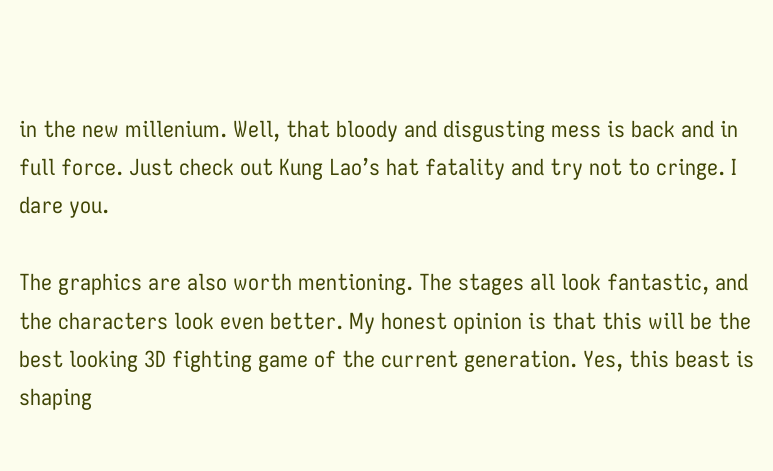in the new millenium. Well, that bloody and disgusting mess is back and in full force. Just check out Kung Lao’s hat fatality and try not to cringe. I dare you.

The graphics are also worth mentioning. The stages all look fantastic, and the characters look even better. My honest opinion is that this will be the best looking 3D fighting game of the current generation. Yes, this beast is shaping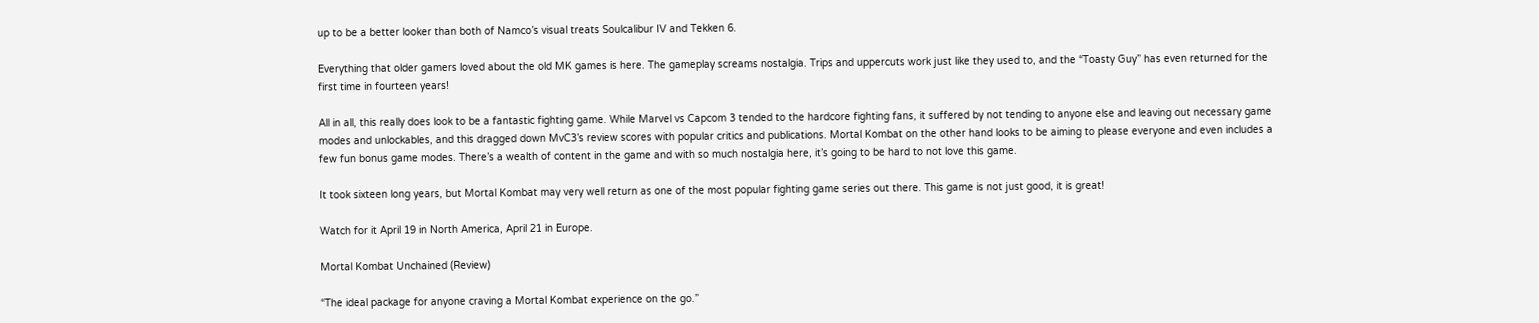up to be a better looker than both of Namco’s visual treats Soulcalibur IV and Tekken 6.

Everything that older gamers loved about the old MK games is here. The gameplay screams nostalgia. Trips and uppercuts work just like they used to, and the “Toasty Guy” has even returned for the first time in fourteen years!

All in all, this really does look to be a fantastic fighting game. While Marvel vs Capcom 3 tended to the hardcore fighting fans, it suffered by not tending to anyone else and leaving out necessary game modes and unlockables, and this dragged down MvC3’s review scores with popular critics and publications. Mortal Kombat on the other hand looks to be aiming to please everyone and even includes a few fun bonus game modes. There’s a wealth of content in the game and with so much nostalgia here, it’s going to be hard to not love this game.

It took sixteen long years, but Mortal Kombat may very well return as one of the most popular fighting game series out there. This game is not just good, it is great!

Watch for it April 19 in North America, April 21 in Europe.

Mortal Kombat Unchained (Review)

“The ideal package for anyone craving a Mortal Kombat experience on the go.”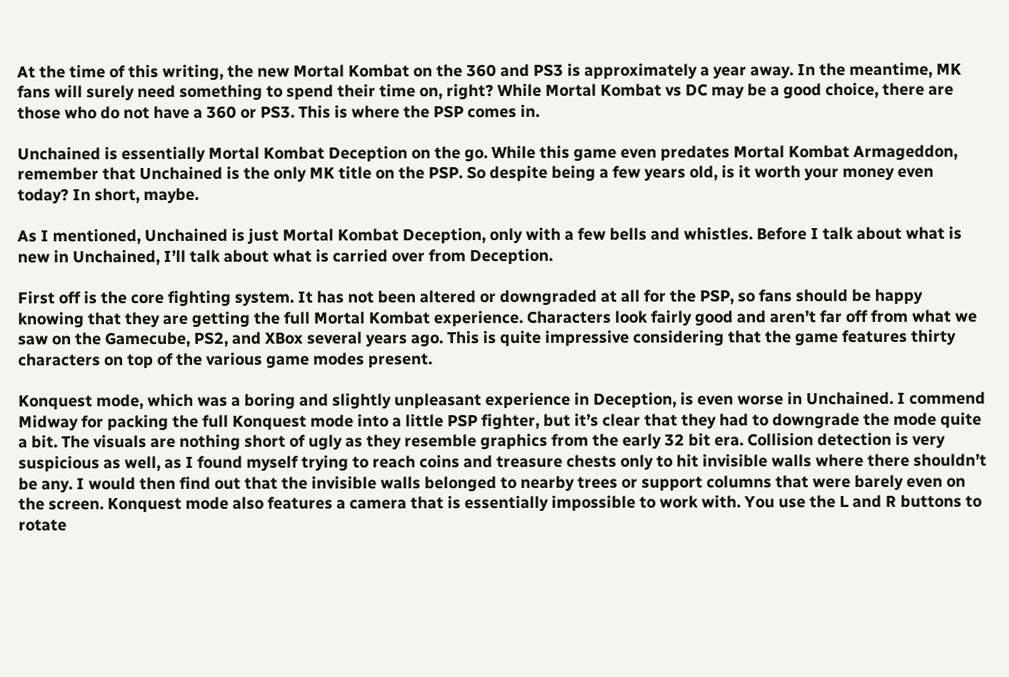At the time of this writing, the new Mortal Kombat on the 360 and PS3 is approximately a year away. In the meantime, MK fans will surely need something to spend their time on, right? While Mortal Kombat vs DC may be a good choice, there are those who do not have a 360 or PS3. This is where the PSP comes in.

Unchained is essentially Mortal Kombat Deception on the go. While this game even predates Mortal Kombat Armageddon, remember that Unchained is the only MK title on the PSP. So despite being a few years old, is it worth your money even today? In short, maybe.

As I mentioned, Unchained is just Mortal Kombat Deception, only with a few bells and whistles. Before I talk about what is new in Unchained, I’ll talk about what is carried over from Deception.

First off is the core fighting system. It has not been altered or downgraded at all for the PSP, so fans should be happy knowing that they are getting the full Mortal Kombat experience. Characters look fairly good and aren’t far off from what we saw on the Gamecube, PS2, and XBox several years ago. This is quite impressive considering that the game features thirty characters on top of the various game modes present.

Konquest mode, which was a boring and slightly unpleasant experience in Deception, is even worse in Unchained. I commend Midway for packing the full Konquest mode into a little PSP fighter, but it’s clear that they had to downgrade the mode quite a bit. The visuals are nothing short of ugly as they resemble graphics from the early 32 bit era. Collision detection is very suspicious as well, as I found myself trying to reach coins and treasure chests only to hit invisible walls where there shouldn’t be any. I would then find out that the invisible walls belonged to nearby trees or support columns that were barely even on the screen. Konquest mode also features a camera that is essentially impossible to work with. You use the L and R buttons to rotate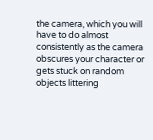the camera, which you will have to do almost consistently as the camera obscures your character or gets stuck on random objects littering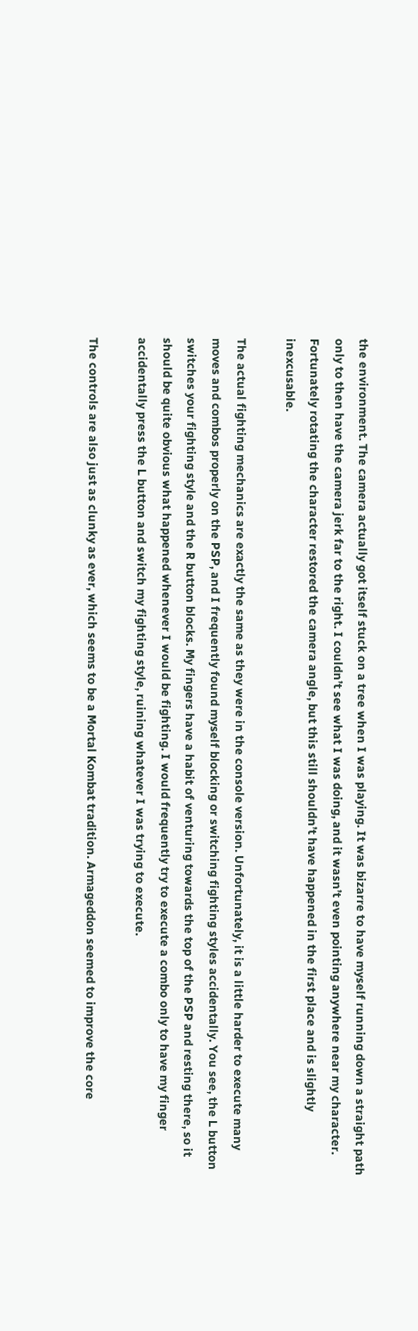the environment. The camera actually got itself stuck on a tree when I was playing. It was bizarre to have myself running down a straight path only to then have the camera jerk far to the right. I couldn’t see what I was doing, and it wasn’t even pointing anywhere near my character. Fortunately rotating the character restored the camera angle, but this still shouldn’t have happened in the first place and is slightly inexcusable.

The actual fighting mechanics are exactly the same as they were in the console version. Unfortunately, it is a little harder to execute many moves and combos properly on the PSP, and I frequently found myself blocking or switching fighting styles accidentally. You see, the L button switches your fighting style and the R button blocks. My fingers have a habit of venturing towards the top of the PSP and resting there, so it should be quite obvious what happened whenever I would be fighting. I would frequently try to execute a combo only to have my finger accidentally press the L button and switch my fighting style, ruining whatever I was trying to execute.

The controls are also just as clunky as ever, which seems to be a Mortal Kombat tradition. Armageddon seemed to improve the core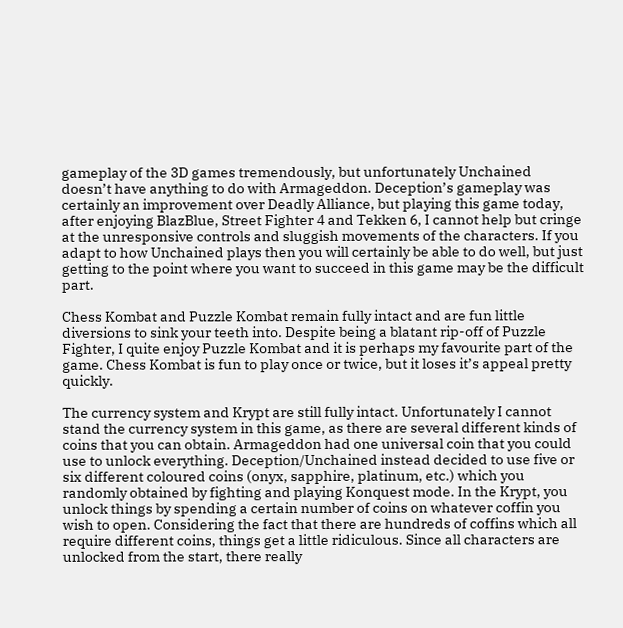gameplay of the 3D games tremendously, but unfortunately Unchained doesn’t have anything to do with Armageddon. Deception’s gameplay was certainly an improvement over Deadly Alliance, but playing this game today, after enjoying BlazBlue, Street Fighter 4 and Tekken 6, I cannot help but cringe at the unresponsive controls and sluggish movements of the characters. If you adapt to how Unchained plays then you will certainly be able to do well, but just getting to the point where you want to succeed in this game may be the difficult part.

Chess Kombat and Puzzle Kombat remain fully intact and are fun little diversions to sink your teeth into. Despite being a blatant rip-off of Puzzle Fighter, I quite enjoy Puzzle Kombat and it is perhaps my favourite part of the game. Chess Kombat is fun to play once or twice, but it loses it’s appeal pretty quickly.

The currency system and Krypt are still fully intact. Unfortunately I cannot stand the currency system in this game, as there are several different kinds of coins that you can obtain. Armageddon had one universal coin that you could use to unlock everything. Deception/Unchained instead decided to use five or six different coloured coins (onyx, sapphire, platinum, etc.) which you randomly obtained by fighting and playing Konquest mode. In the Krypt, you unlock things by spending a certain number of coins on whatever coffin you wish to open. Considering the fact that there are hundreds of coffins which all require different coins, things get a little ridiculous. Since all characters are unlocked from the start, there really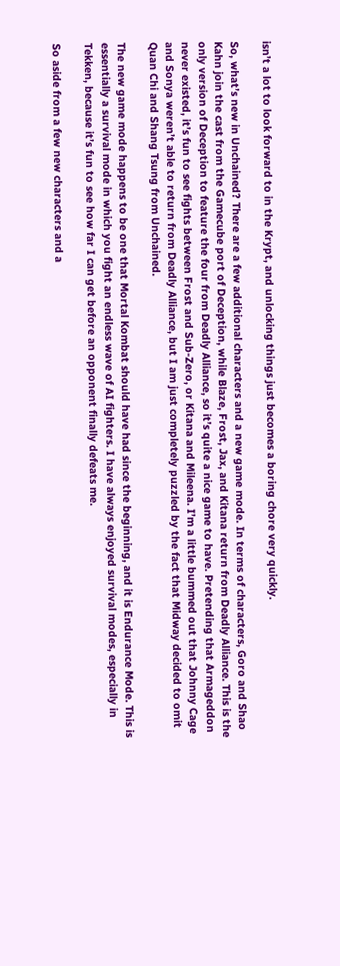isn’t a lot to look forward to in the Krypt, and unlocking things just becomes a boring chore very quickly.

So, what’s new in Unchained? There are a few additional characters and a new game mode. In terms of characters, Goro and Shao Kahn join the cast from the Gamecube port of Deception, while Blaze, Frost, Jax, and Kitana return from Deadly Alliance. This is the only version of Deception to feature the four from Deadly Alliance, so it’s quite a nice game to have. Pretending that Armageddon never existed, it’s fun to see fights between Frost and Sub-Zero, or Kitana and Mileena. I’m a little bummed out that Johnny Cage and Sonya weren’t able to return from Deadly Alliance, but I am just completely puzzled by the fact that Midway decided to omit Quan Chi and Shang Tsung from Unchained.

The new game mode happens to be one that Mortal Kombat should have had since the beginning, and it is Endurance Mode. This is essentially a survival mode in which you fight an endless wave of AI fighters. I have always enjoyed survival modes, especially in Tekken, because it’s fun to see how far I can get before an opponent finally defeats me.

So aside from a few new characters and a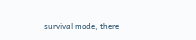survival mode, there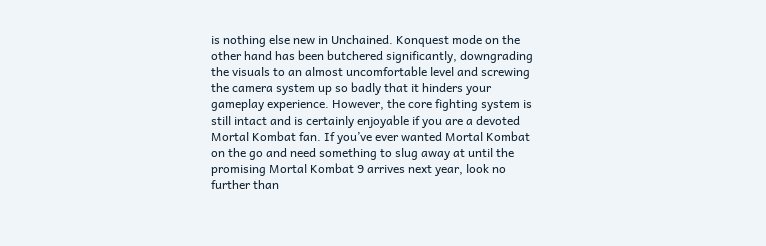is nothing else new in Unchained. Konquest mode on the other hand has been butchered significantly, downgrading the visuals to an almost uncomfortable level and screwing the camera system up so badly that it hinders your gameplay experience. However, the core fighting system is still intact and is certainly enjoyable if you are a devoted Mortal Kombat fan. If you’ve ever wanted Mortal Kombat on the go and need something to slug away at until the promising Mortal Kombat 9 arrives next year, look no further than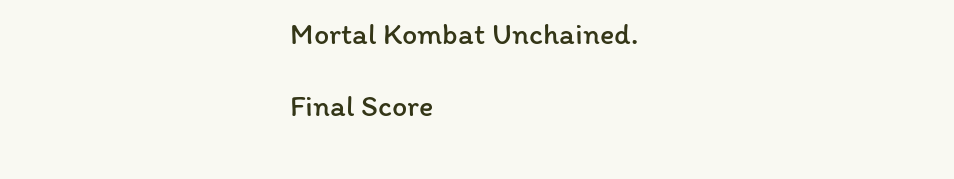Mortal Kombat Unchained.

Final Score